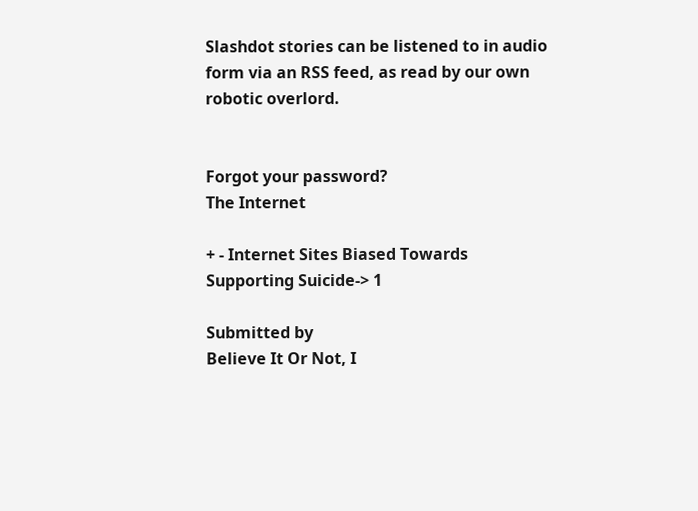Slashdot stories can be listened to in audio form via an RSS feed, as read by our own robotic overlord.


Forgot your password?
The Internet

+ - Internet Sites Biased Towards Supporting Suicide-> 1

Submitted by
Believe It Or Not, I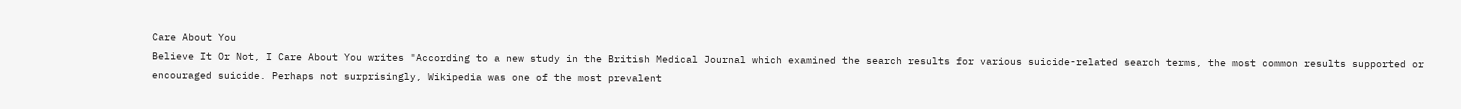Care About You
Believe It Or Not, I Care About You writes "According to a new study in the British Medical Journal which examined the search results for various suicide-related search terms, the most common results supported or encouraged suicide. Perhaps not surprisingly, Wikipedia was one of the most prevalent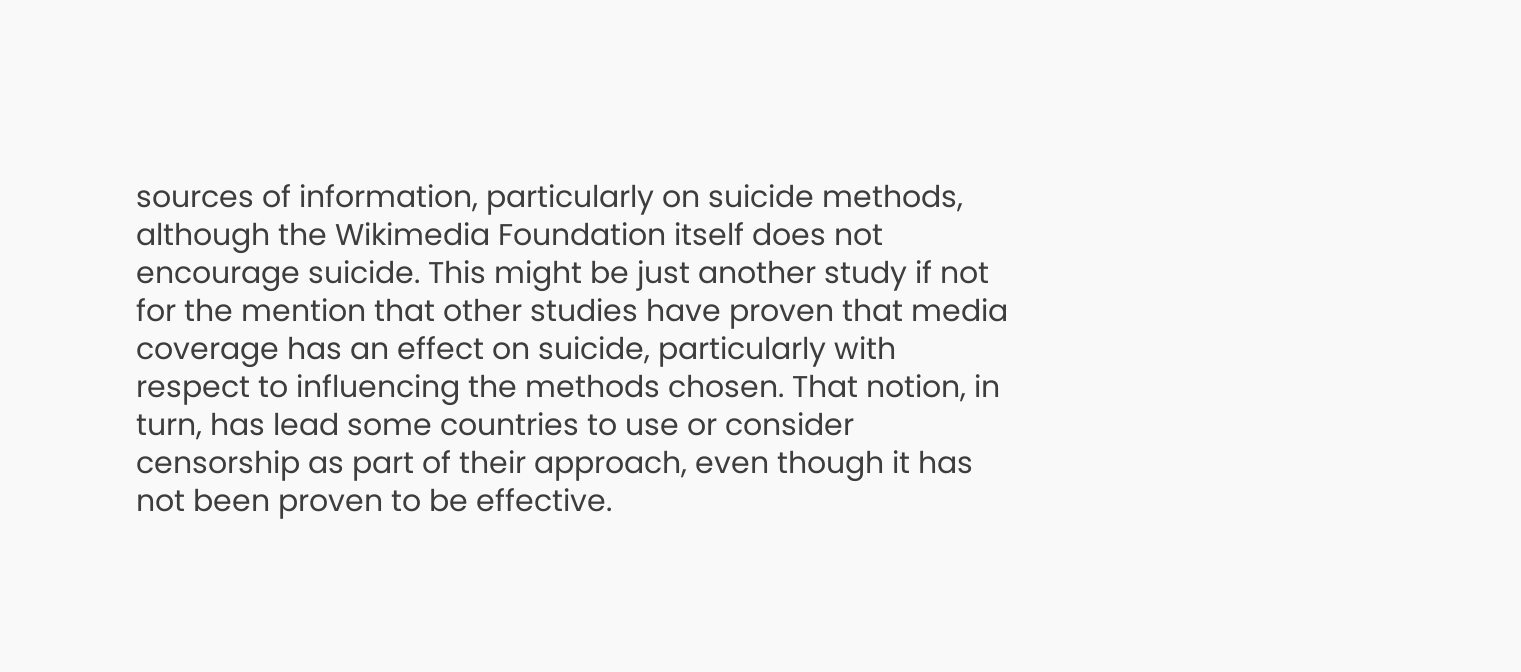sources of information, particularly on suicide methods, although the Wikimedia Foundation itself does not encourage suicide. This might be just another study if not for the mention that other studies have proven that media coverage has an effect on suicide, particularly with respect to influencing the methods chosen. That notion, in turn, has lead some countries to use or consider censorship as part of their approach, even though it has not been proven to be effective.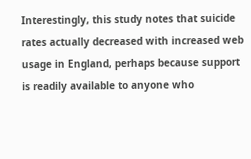Interestingly, this study notes that suicide rates actually decreased with increased web usage in England, perhaps because support is readily available to anyone who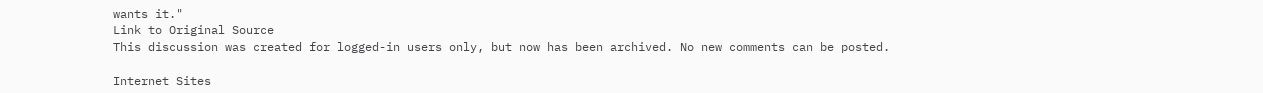wants it."
Link to Original Source
This discussion was created for logged-in users only, but now has been archived. No new comments can be posted.

Internet Sites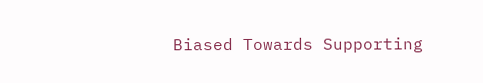Biased Towards Supporting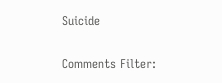Suicide

Comments Filter: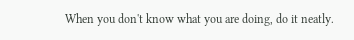When you don't know what you are doing, do it neatly.